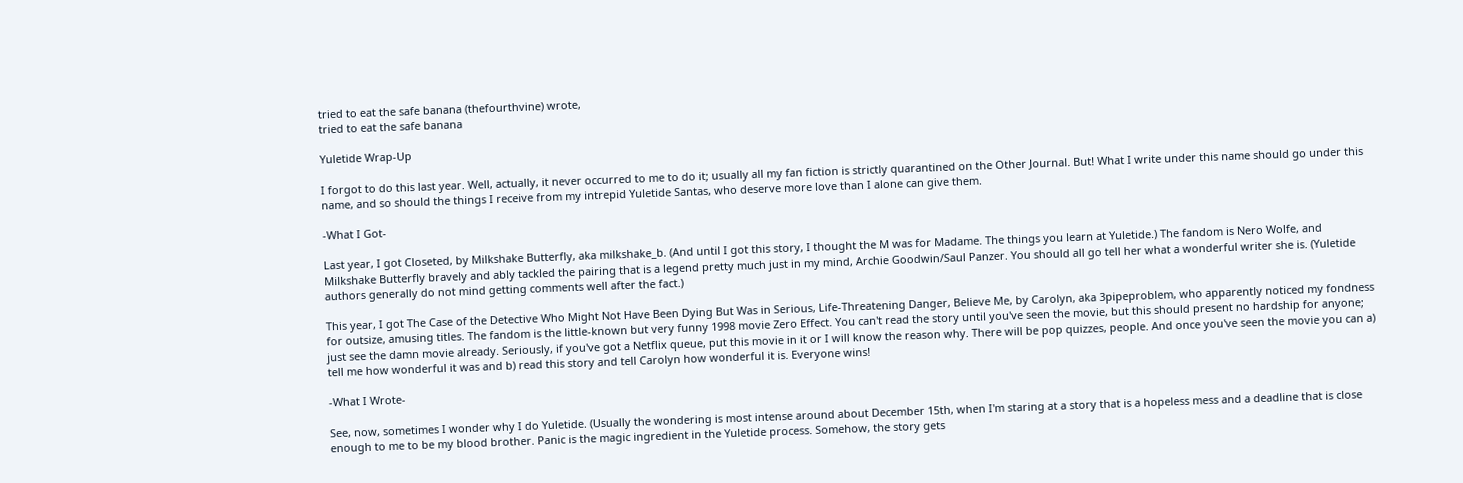tried to eat the safe banana (thefourthvine) wrote,
tried to eat the safe banana

Yuletide Wrap-Up

I forgot to do this last year. Well, actually, it never occurred to me to do it; usually all my fan fiction is strictly quarantined on the Other Journal. But! What I write under this name should go under this name, and so should the things I receive from my intrepid Yuletide Santas, who deserve more love than I alone can give them.

-What I Got-

Last year, I got Closeted, by Milkshake Butterfly, aka milkshake_b. (And until I got this story, I thought the M was for Madame. The things you learn at Yuletide.) The fandom is Nero Wolfe, and Milkshake Butterfly bravely and ably tackled the pairing that is a legend pretty much just in my mind, Archie Goodwin/Saul Panzer. You should all go tell her what a wonderful writer she is. (Yuletide authors generally do not mind getting comments well after the fact.)

This year, I got The Case of the Detective Who Might Not Have Been Dying But Was in Serious, Life-Threatening Danger, Believe Me, by Carolyn, aka 3pipeproblem, who apparently noticed my fondness for outsize, amusing titles. The fandom is the little-known but very funny 1998 movie Zero Effect. You can't read the story until you've seen the movie, but this should present no hardship for anyone; just see the damn movie already. Seriously, if you've got a Netflix queue, put this movie in it or I will know the reason why. There will be pop quizzes, people. And once you've seen the movie you can a) tell me how wonderful it was and b) read this story and tell Carolyn how wonderful it is. Everyone wins!

-What I Wrote-

See, now, sometimes I wonder why I do Yuletide. (Usually the wondering is most intense around about December 15th, when I'm staring at a story that is a hopeless mess and a deadline that is close enough to me to be my blood brother. Panic is the magic ingredient in the Yuletide process. Somehow, the story gets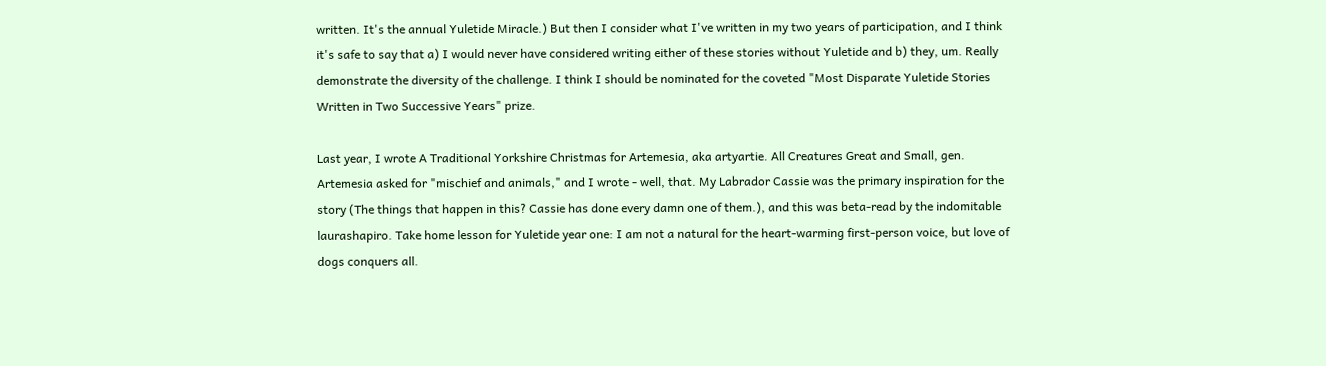written. It's the annual Yuletide Miracle.) But then I consider what I've written in my two years of participation, and I think it's safe to say that a) I would never have considered writing either of these stories without Yuletide and b) they, um. Really demonstrate the diversity of the challenge. I think I should be nominated for the coveted "Most Disparate Yuletide Stories Written in Two Successive Years" prize.

Last year, I wrote A Traditional Yorkshire Christmas for Artemesia, aka artyartie. All Creatures Great and Small, gen. Artemesia asked for "mischief and animals," and I wrote - well, that. My Labrador Cassie was the primary inspiration for the story (The things that happen in this? Cassie has done every damn one of them.), and this was beta-read by the indomitable laurashapiro. Take home lesson for Yuletide year one: I am not a natural for the heart-warming first-person voice, but love of dogs conquers all.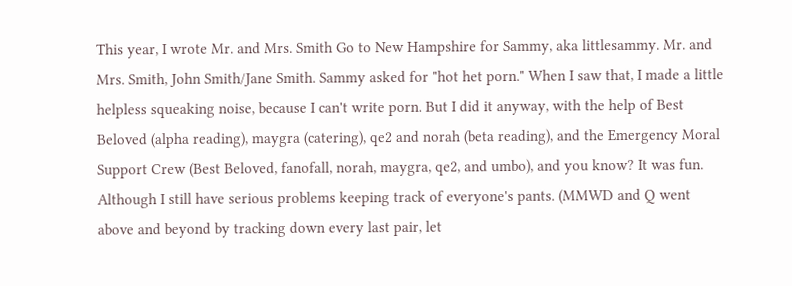This year, I wrote Mr. and Mrs. Smith Go to New Hampshire for Sammy, aka littlesammy. Mr. and Mrs. Smith, John Smith/Jane Smith. Sammy asked for "hot het porn." When I saw that, I made a little helpless squeaking noise, because I can't write porn. But I did it anyway, with the help of Best Beloved (alpha reading), maygra (catering), qe2 and norah (beta reading), and the Emergency Moral Support Crew (Best Beloved, fanofall, norah, maygra, qe2, and umbo), and you know? It was fun. Although I still have serious problems keeping track of everyone's pants. (MMWD and Q went above and beyond by tracking down every last pair, let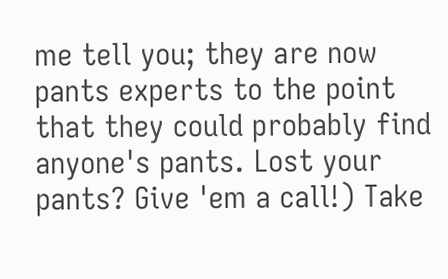me tell you; they are now pants experts to the point that they could probably find anyone's pants. Lost your pants? Give 'em a call!) Take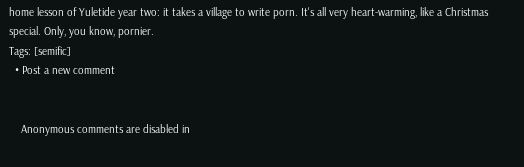home lesson of Yuletide year two: it takes a village to write porn. It's all very heart-warming, like a Christmas special. Only, you know, pornier.
Tags: [semific]
  • Post a new comment


    Anonymous comments are disabled in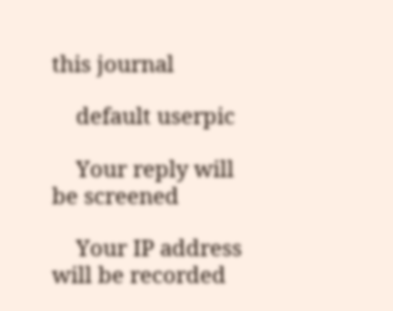this journal

    default userpic

    Your reply will be screened

    Your IP address will be recorded